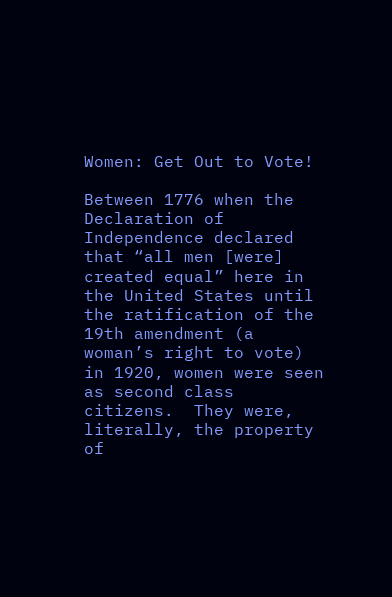Women: Get Out to Vote!

Between 1776 when the Declaration of Independence declared that “all men [were] created equal” here in the United States until the ratification of the 19th amendment (a woman’s right to vote) in 1920, women were seen as second class citizens.  They were, literally, the property of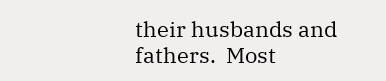their husbands and fathers.  Most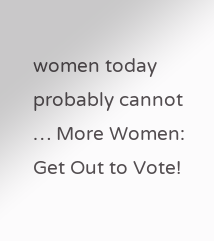women today probably cannot … More Women: Get Out to Vote!